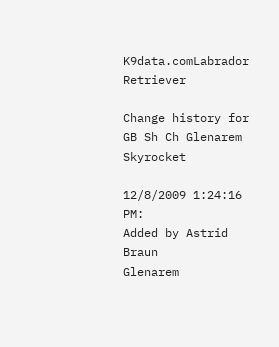K9data.comLabrador Retriever

Change history for GB Sh Ch Glenarem Skyrocket

12/8/2009 1:24:16 PM:
Added by Astrid Braun
Glenarem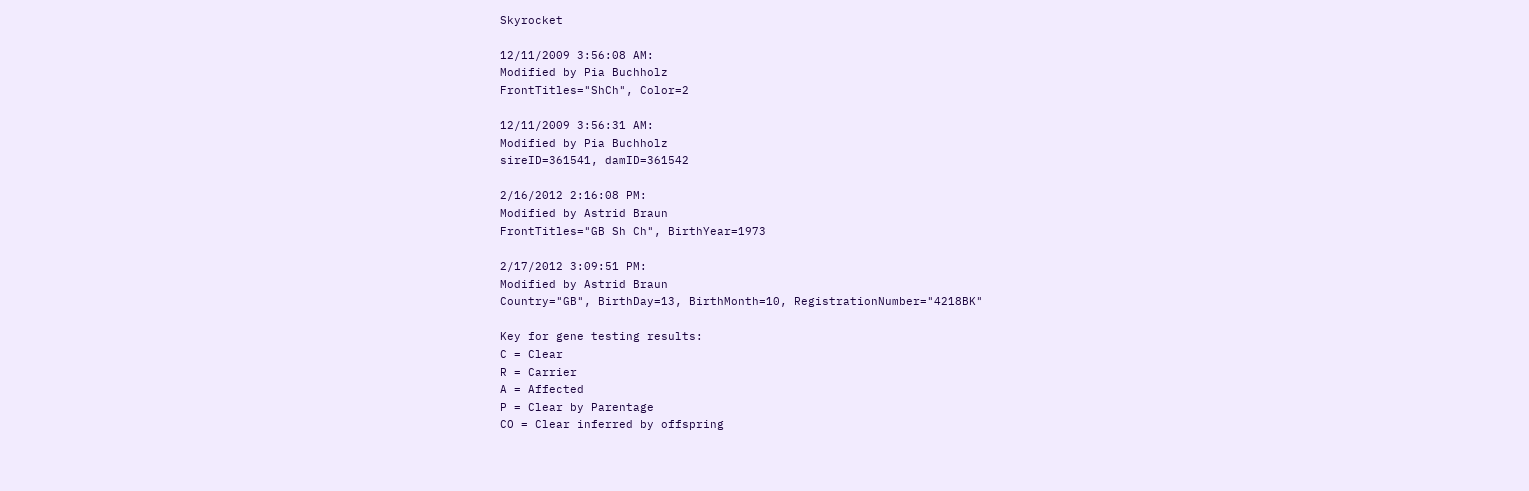Skyrocket

12/11/2009 3:56:08 AM:
Modified by Pia Buchholz
FrontTitles="ShCh", Color=2

12/11/2009 3:56:31 AM:
Modified by Pia Buchholz
sireID=361541, damID=361542

2/16/2012 2:16:08 PM:
Modified by Astrid Braun
FrontTitles="GB Sh Ch", BirthYear=1973

2/17/2012 3:09:51 PM:
Modified by Astrid Braun
Country="GB", BirthDay=13, BirthMonth=10, RegistrationNumber="4218BK"

Key for gene testing results:
C = Clear
R = Carrier
A = Affected
P = Clear by Parentage
CO = Clear inferred by offspring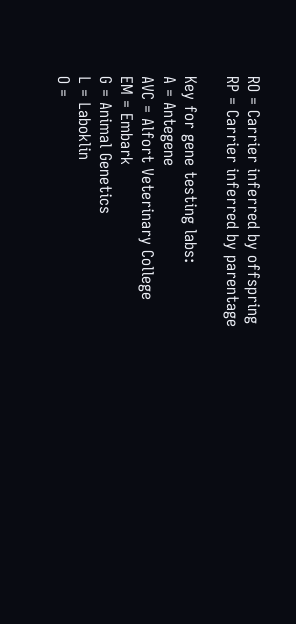RO = Carrier inferred by offspring
RP = Carrier inferred by parentage

Key for gene testing labs:
A = Antegene
AVC = Alfort Veterinary College
EM = Embark
G = Animal Genetics
L = Laboklin
O =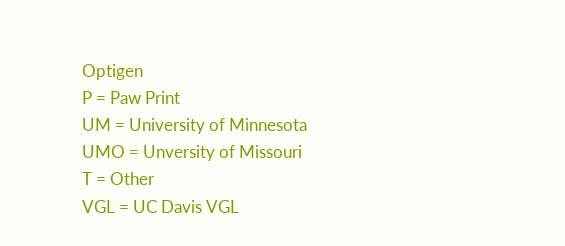Optigen
P = Paw Print
UM = University of Minnesota
UMO = Unversity of Missouri
T = Other
VGL = UC Davis VGL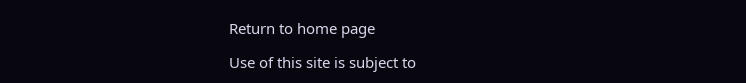Return to home page

Use of this site is subject to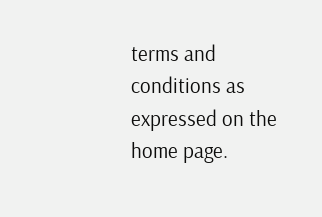terms and conditions as expressed on the home page.